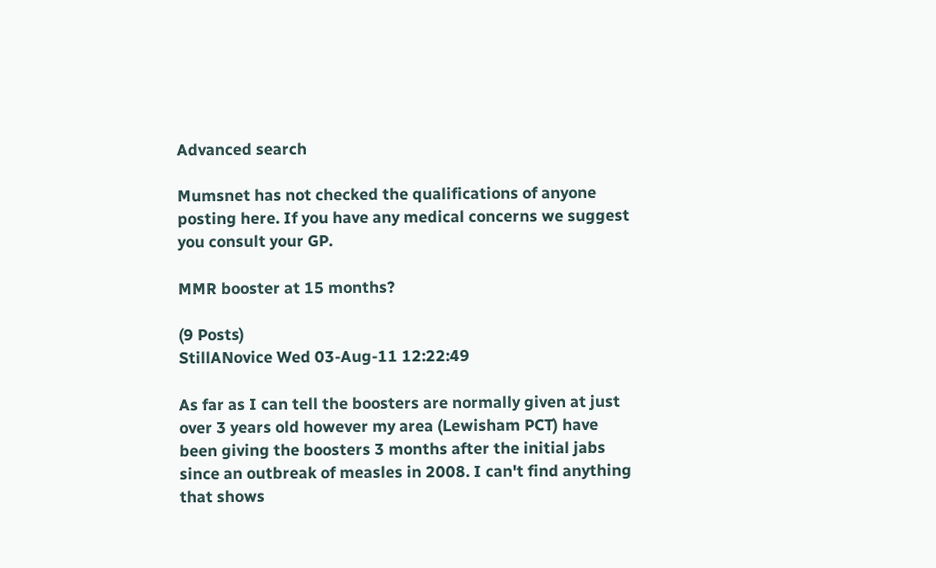Advanced search

Mumsnet has not checked the qualifications of anyone posting here. If you have any medical concerns we suggest you consult your GP.

MMR booster at 15 months?

(9 Posts)
StillANovice Wed 03-Aug-11 12:22:49

As far as I can tell the boosters are normally given at just over 3 years old however my area (Lewisham PCT) have been giving the boosters 3 months after the initial jabs since an outbreak of measles in 2008. I can't find anything that shows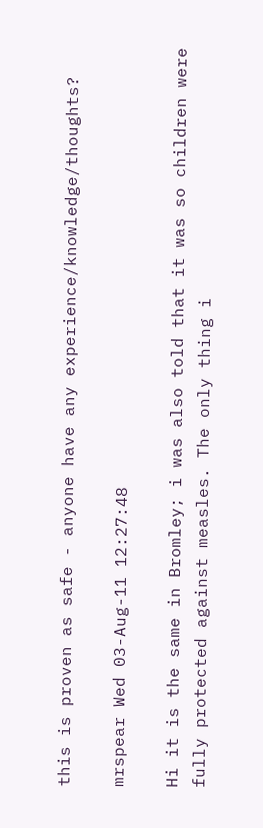this is proven as safe - anyone have any experience/knowledge/thoughts?

mrspear Wed 03-Aug-11 12:27:48

Hi it is the same in Bromley; i was also told that it was so children were fully protected against measles. The only thing i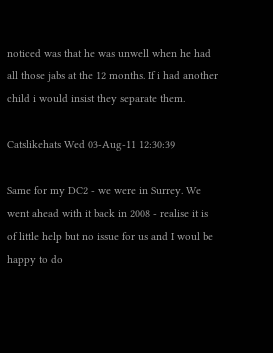noticed was that he was unwell when he had all those jabs at the 12 months. If i had another child i would insist they separate them.

Catslikehats Wed 03-Aug-11 12:30:39

Same for my DC2 - we were in Surrey. We went ahead with it back in 2008 - realise it is of little help but no issue for us and I woul be happy to do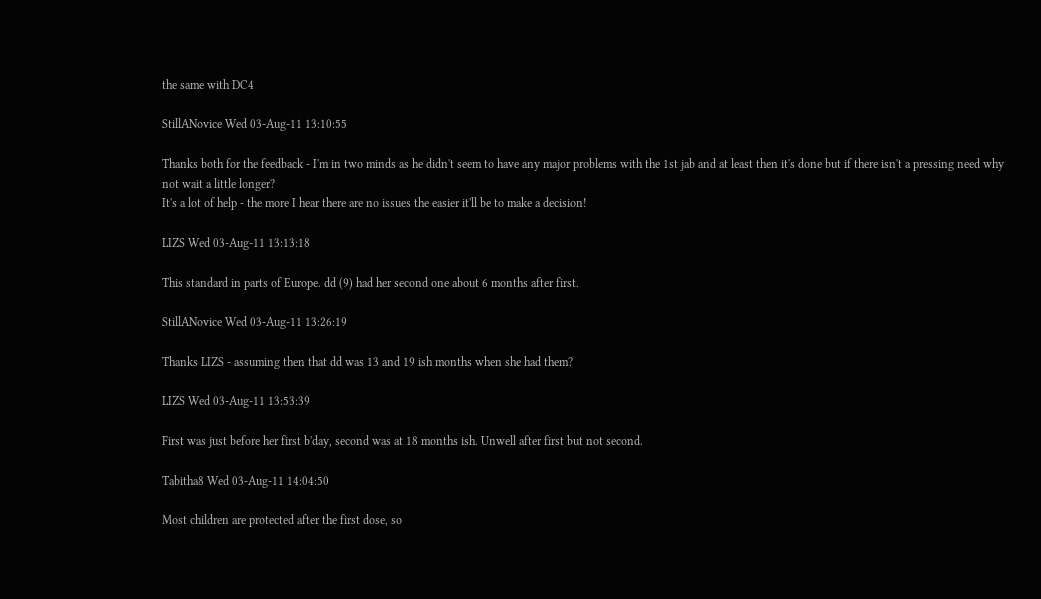the same with DC4

StillANovice Wed 03-Aug-11 13:10:55

Thanks both for the feedback - I'm in two minds as he didn't seem to have any major problems with the 1st jab and at least then it's done but if there isn't a pressing need why not wait a little longer?
It's a lot of help - the more I hear there are no issues the easier it'll be to make a decision!

LIZS Wed 03-Aug-11 13:13:18

This standard in parts of Europe. dd (9) had her second one about 6 months after first.

StillANovice Wed 03-Aug-11 13:26:19

Thanks LIZS - assuming then that dd was 13 and 19 ish months when she had them?

LIZS Wed 03-Aug-11 13:53:39

First was just before her first b'day, second was at 18 months ish. Unwell after first but not second.

Tabitha8 Wed 03-Aug-11 14:04:50

Most children are protected after the first dose, so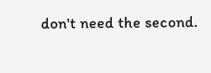don't need the second.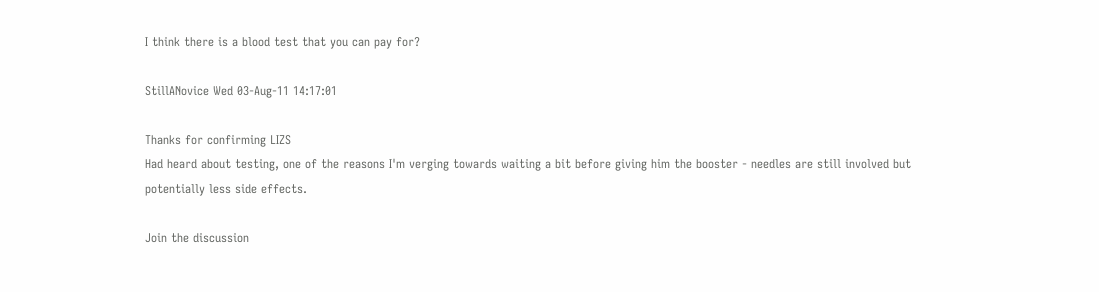I think there is a blood test that you can pay for?

StillANovice Wed 03-Aug-11 14:17:01

Thanks for confirming LIZS
Had heard about testing, one of the reasons I'm verging towards waiting a bit before giving him the booster - needles are still involved but potentially less side effects.

Join the discussion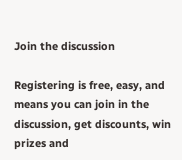Join the discussion

Registering is free, easy, and means you can join in the discussion, get discounts, win prizes and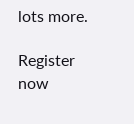lots more.

Register now